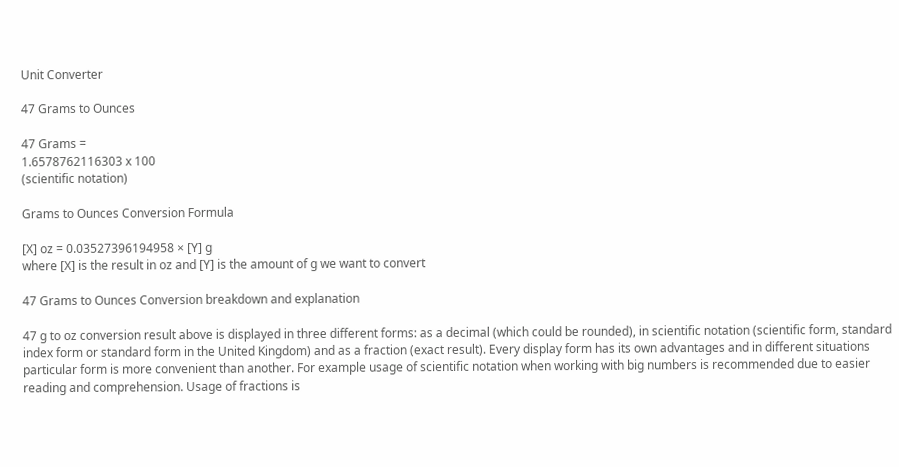Unit Converter

47 Grams to Ounces

47 Grams =
1.6578762116303 x 100
(scientific notation)

Grams to Ounces Conversion Formula

[X] oz = 0.03527396194958 × [Y] g
where [X] is the result in oz and [Y] is the amount of g we want to convert

47 Grams to Ounces Conversion breakdown and explanation

47 g to oz conversion result above is displayed in three different forms: as a decimal (which could be rounded), in scientific notation (scientific form, standard index form or standard form in the United Kingdom) and as a fraction (exact result). Every display form has its own advantages and in different situations particular form is more convenient than another. For example usage of scientific notation when working with big numbers is recommended due to easier reading and comprehension. Usage of fractions is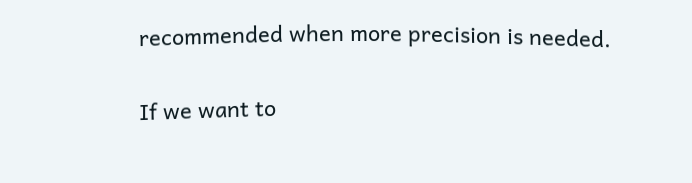recommended when more precision is needed.

If we want to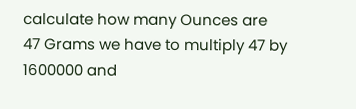calculate how many Ounces are 47 Grams we have to multiply 47 by 1600000 and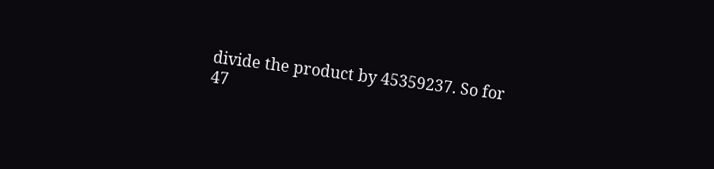divide the product by 45359237. So for 47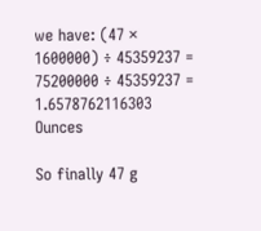we have: (47 × 1600000) ÷ 45359237 = 75200000 ÷ 45359237 = 1.6578762116303 Ounces

So finally 47 g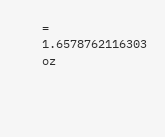= 1.6578762116303 oz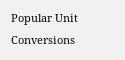Popular Unit Conversions